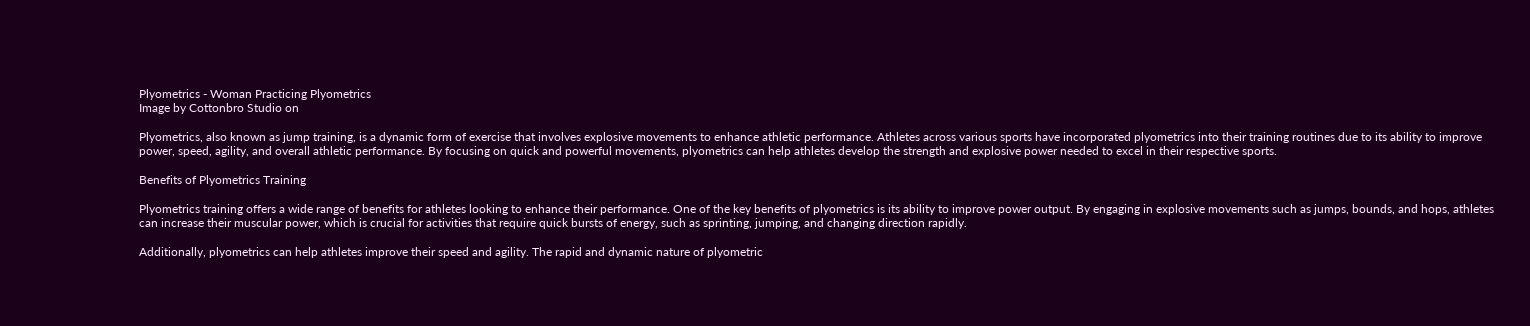Plyometrics - Woman Practicing Plyometrics
Image by Cottonbro Studio on

Plyometrics, also known as jump training, is a dynamic form of exercise that involves explosive movements to enhance athletic performance. Athletes across various sports have incorporated plyometrics into their training routines due to its ability to improve power, speed, agility, and overall athletic performance. By focusing on quick and powerful movements, plyometrics can help athletes develop the strength and explosive power needed to excel in their respective sports.

Benefits of Plyometrics Training

Plyometrics training offers a wide range of benefits for athletes looking to enhance their performance. One of the key benefits of plyometrics is its ability to improve power output. By engaging in explosive movements such as jumps, bounds, and hops, athletes can increase their muscular power, which is crucial for activities that require quick bursts of energy, such as sprinting, jumping, and changing direction rapidly.

Additionally, plyometrics can help athletes improve their speed and agility. The rapid and dynamic nature of plyometric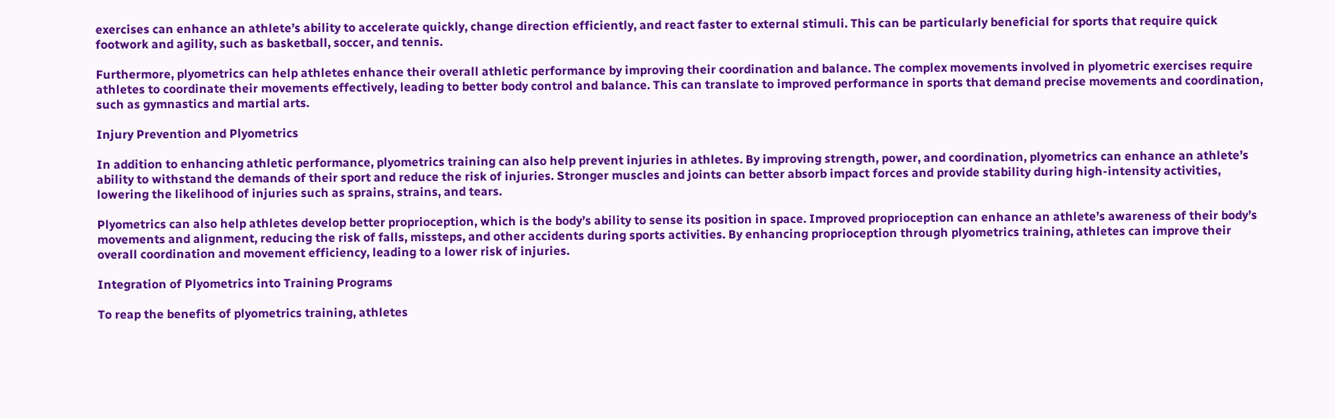exercises can enhance an athlete’s ability to accelerate quickly, change direction efficiently, and react faster to external stimuli. This can be particularly beneficial for sports that require quick footwork and agility, such as basketball, soccer, and tennis.

Furthermore, plyometrics can help athletes enhance their overall athletic performance by improving their coordination and balance. The complex movements involved in plyometric exercises require athletes to coordinate their movements effectively, leading to better body control and balance. This can translate to improved performance in sports that demand precise movements and coordination, such as gymnastics and martial arts.

Injury Prevention and Plyometrics

In addition to enhancing athletic performance, plyometrics training can also help prevent injuries in athletes. By improving strength, power, and coordination, plyometrics can enhance an athlete’s ability to withstand the demands of their sport and reduce the risk of injuries. Stronger muscles and joints can better absorb impact forces and provide stability during high-intensity activities, lowering the likelihood of injuries such as sprains, strains, and tears.

Plyometrics can also help athletes develop better proprioception, which is the body’s ability to sense its position in space. Improved proprioception can enhance an athlete’s awareness of their body’s movements and alignment, reducing the risk of falls, missteps, and other accidents during sports activities. By enhancing proprioception through plyometrics training, athletes can improve their overall coordination and movement efficiency, leading to a lower risk of injuries.

Integration of Plyometrics into Training Programs

To reap the benefits of plyometrics training, athletes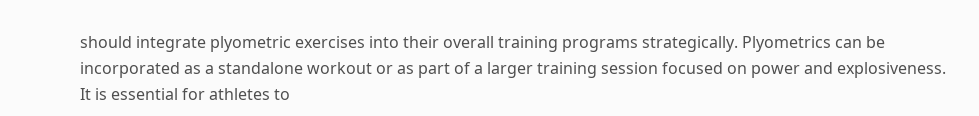should integrate plyometric exercises into their overall training programs strategically. Plyometrics can be incorporated as a standalone workout or as part of a larger training session focused on power and explosiveness. It is essential for athletes to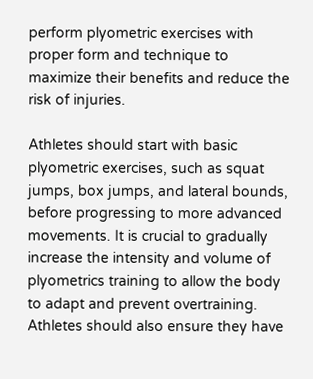perform plyometric exercises with proper form and technique to maximize their benefits and reduce the risk of injuries.

Athletes should start with basic plyometric exercises, such as squat jumps, box jumps, and lateral bounds, before progressing to more advanced movements. It is crucial to gradually increase the intensity and volume of plyometrics training to allow the body to adapt and prevent overtraining. Athletes should also ensure they have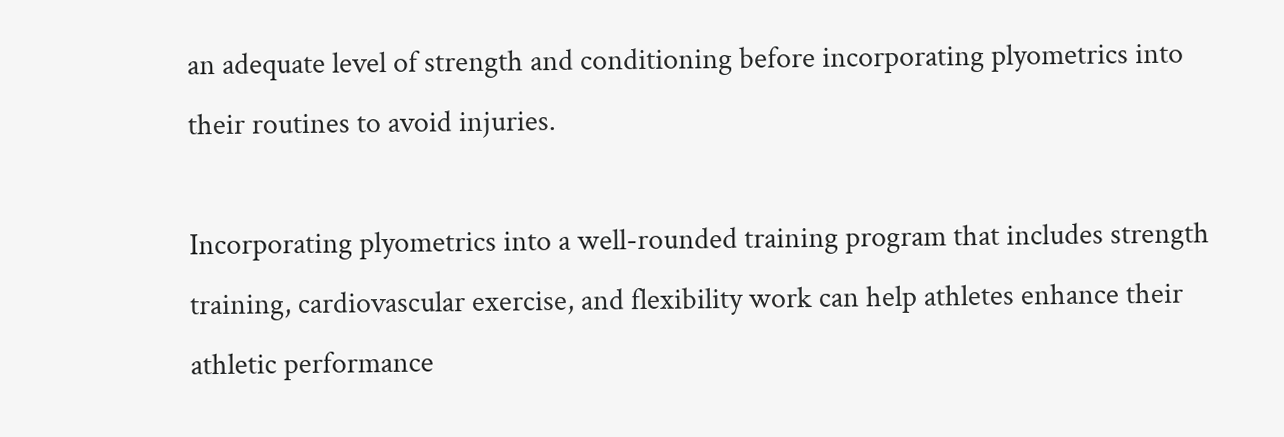an adequate level of strength and conditioning before incorporating plyometrics into their routines to avoid injuries.

Incorporating plyometrics into a well-rounded training program that includes strength training, cardiovascular exercise, and flexibility work can help athletes enhance their athletic performance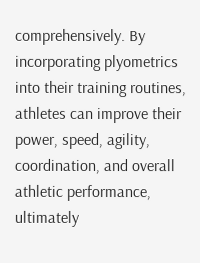comprehensively. By incorporating plyometrics into their training routines, athletes can improve their power, speed, agility, coordination, and overall athletic performance, ultimately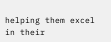helping them excel in their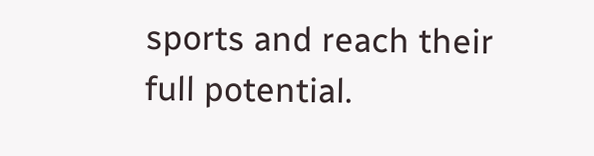sports and reach their full potential.